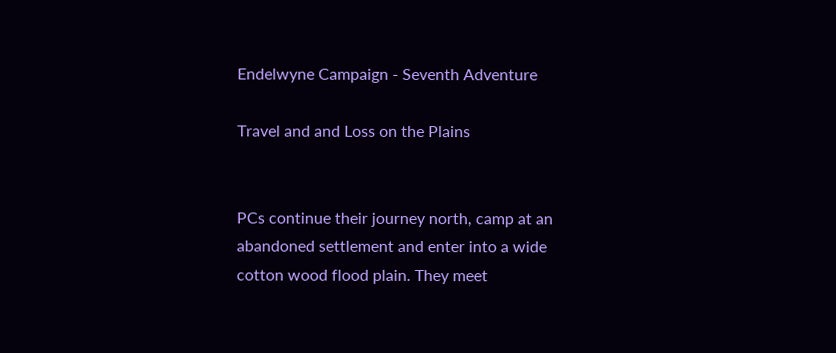Endelwyne Campaign - Seventh Adventure

Travel and and Loss on the Plains


PCs continue their journey north, camp at an abandoned settlement and enter into a wide cotton wood flood plain. They meet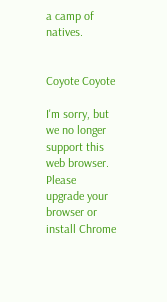a camp of natives.


Coyote Coyote

I'm sorry, but we no longer support this web browser. Please upgrade your browser or install Chrome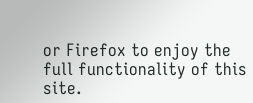or Firefox to enjoy the full functionality of this site.